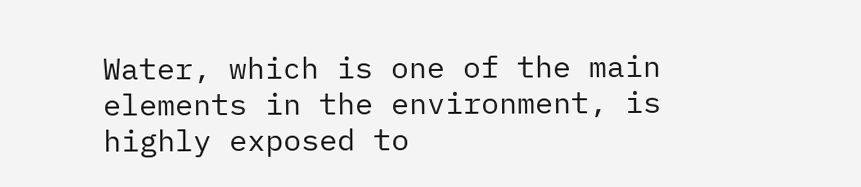Water, which is one of the main elements in the environment, is highly exposed to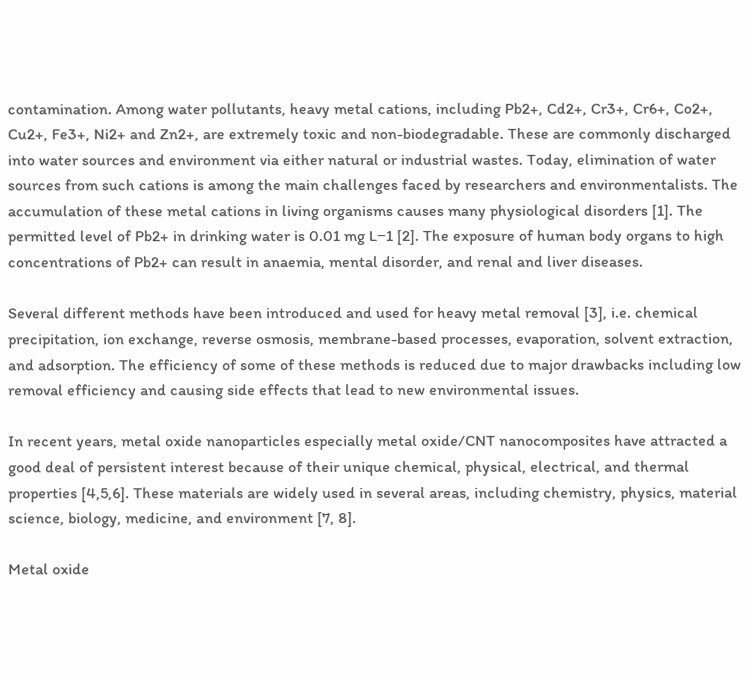contamination. Among water pollutants, heavy metal cations, including Pb2+, Cd2+, Cr3+, Cr6+, Co2+, Cu2+, Fe3+, Ni2+ and Zn2+, are extremely toxic and non-biodegradable. These are commonly discharged into water sources and environment via either natural or industrial wastes. Today, elimination of water sources from such cations is among the main challenges faced by researchers and environmentalists. The accumulation of these metal cations in living organisms causes many physiological disorders [1]. The permitted level of Pb2+ in drinking water is 0.01 mg L−1 [2]. The exposure of human body organs to high concentrations of Pb2+ can result in anaemia, mental disorder, and renal and liver diseases.

Several different methods have been introduced and used for heavy metal removal [3], i.e. chemical precipitation, ion exchange, reverse osmosis, membrane-based processes, evaporation, solvent extraction, and adsorption. The efficiency of some of these methods is reduced due to major drawbacks including low removal efficiency and causing side effects that lead to new environmental issues.

In recent years, metal oxide nanoparticles especially metal oxide/CNT nanocomposites have attracted a good deal of persistent interest because of their unique chemical, physical, electrical, and thermal properties [4,5,6]. These materials are widely used in several areas, including chemistry, physics, material science, biology, medicine, and environment [7, 8].

Metal oxide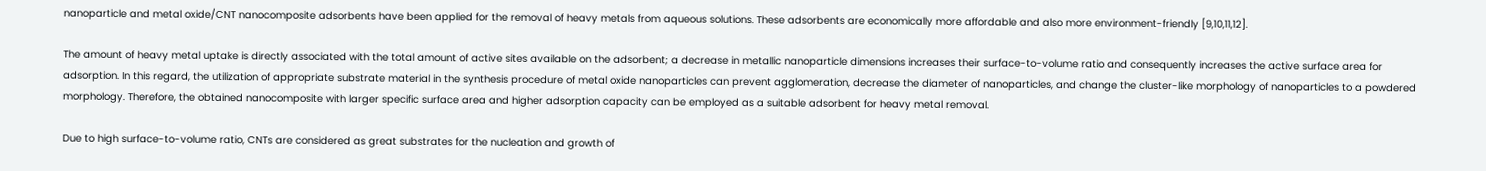nanoparticle and metal oxide/CNT nanocomposite adsorbents have been applied for the removal of heavy metals from aqueous solutions. These adsorbents are economically more affordable and also more environment-friendly [9,10,11,12].

The amount of heavy metal uptake is directly associated with the total amount of active sites available on the adsorbent; a decrease in metallic nanoparticle dimensions increases their surface-to-volume ratio and consequently increases the active surface area for adsorption. In this regard, the utilization of appropriate substrate material in the synthesis procedure of metal oxide nanoparticles can prevent agglomeration, decrease the diameter of nanoparticles, and change the cluster-like morphology of nanoparticles to a powdered morphology. Therefore, the obtained nanocomposite with larger specific surface area and higher adsorption capacity can be employed as a suitable adsorbent for heavy metal removal.

Due to high surface-to-volume ratio, CNTs are considered as great substrates for the nucleation and growth of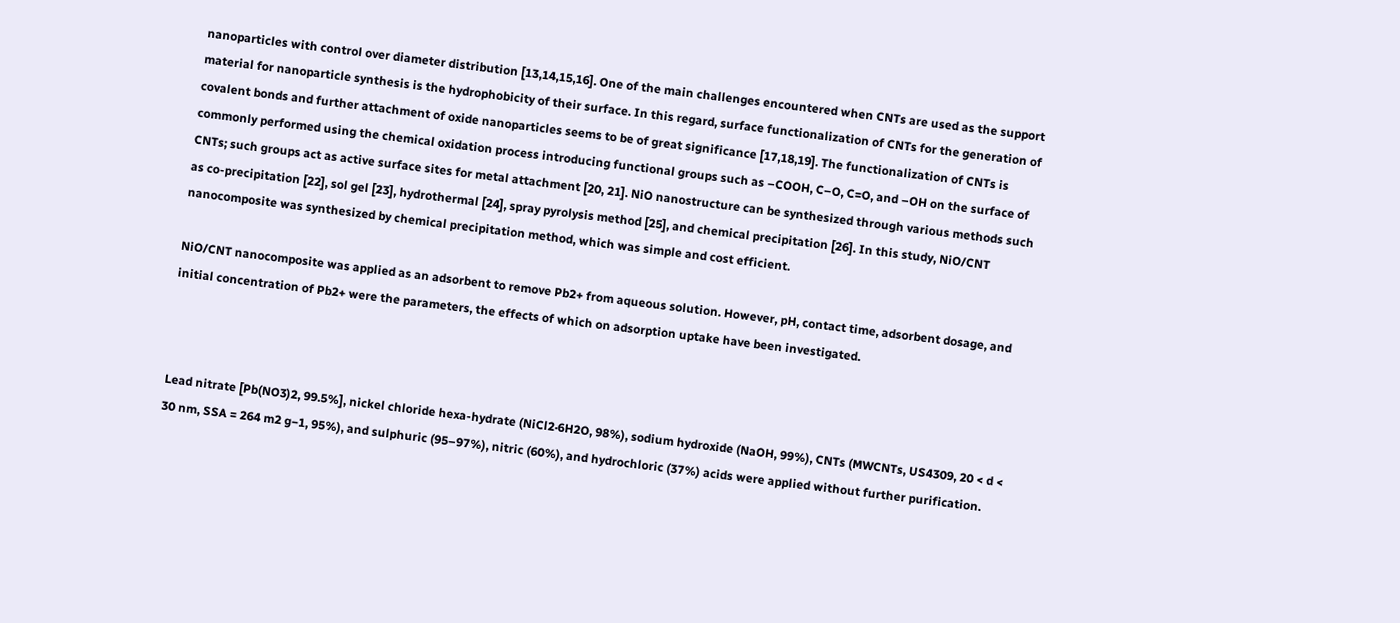nanoparticles with control over diameter distribution [13,14,15,16]. One of the main challenges encountered when CNTs are used as the support material for nanoparticle synthesis is the hydrophobicity of their surface. In this regard, surface functionalization of CNTs for the generation of covalent bonds and further attachment of oxide nanoparticles seems to be of great significance [17,18,19]. The functionalization of CNTs is commonly performed using the chemical oxidation process introducing functional groups such as –COOH, C–O, C=O, and –OH on the surface of CNTs; such groups act as active surface sites for metal attachment [20, 21]. NiO nanostructure can be synthesized through various methods such as co-precipitation [22], sol gel [23], hydrothermal [24], spray pyrolysis method [25], and chemical precipitation [26]. In this study, NiO/CNT nanocomposite was synthesized by chemical precipitation method, which was simple and cost efficient.

NiO/CNT nanocomposite was applied as an adsorbent to remove Pb2+ from aqueous solution. However, pH, contact time, adsorbent dosage, and initial concentration of Pb2+ were the parameters, the effects of which on adsorption uptake have been investigated.



Lead nitrate [Pb(NO3)2, 99.5%], nickel chloride hexa-hydrate (NiCl2·6H2O, 98%), sodium hydroxide (NaOH, 99%), CNTs (MWCNTs, US4309, 20 < d < 30 nm, SSA = 264 m2 g−1, 95%), and sulphuric (95–97%), nitric (60%), and hydrochloric (37%) acids were applied without further purification.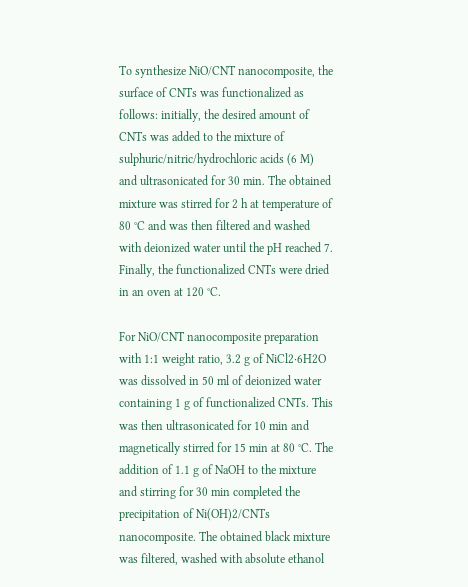To synthesize NiO/CNT nanocomposite, the surface of CNTs was functionalized as follows: initially, the desired amount of CNTs was added to the mixture of sulphuric/nitric/hydrochloric acids (6 M) and ultrasonicated for 30 min. The obtained mixture was stirred for 2 h at temperature of 80 °C and was then filtered and washed with deionized water until the pH reached 7. Finally, the functionalized CNTs were dried in an oven at 120 °C.

For NiO/CNT nanocomposite preparation with 1:1 weight ratio, 3.2 g of NiCl2·6H2O was dissolved in 50 ml of deionized water containing 1 g of functionalized CNTs. This was then ultrasonicated for 10 min and magnetically stirred for 15 min at 80 °C. The addition of 1.1 g of NaOH to the mixture and stirring for 30 min completed the precipitation of Ni(OH)2/CNTs nanocomposite. The obtained black mixture was filtered, washed with absolute ethanol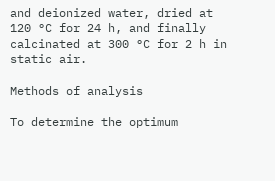and deionized water, dried at 120 °C for 24 h, and finally calcinated at 300 °C for 2 h in static air.

Methods of analysis

To determine the optimum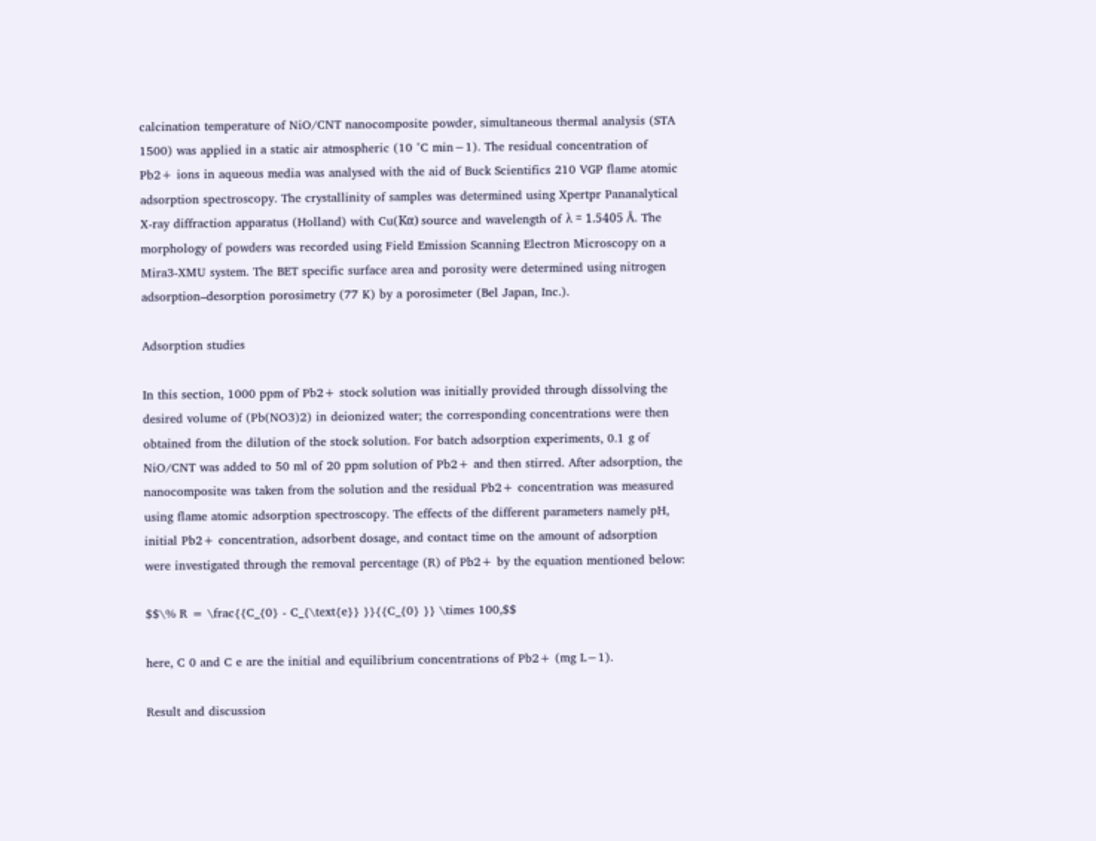calcination temperature of NiO/CNT nanocomposite powder, simultaneous thermal analysis (STA 1500) was applied in a static air atmospheric (10 °C min−1). The residual concentration of Pb2+ ions in aqueous media was analysed with the aid of Buck Scientifics 210 VGP flame atomic adsorption spectroscopy. The crystallinity of samples was determined using Xpertpr Pananalytical X-ray diffraction apparatus (Holland) with Cu(Kα) source and wavelength of λ = 1.5405 Å. The morphology of powders was recorded using Field Emission Scanning Electron Microscopy on a Mira3-XMU system. The BET specific surface area and porosity were determined using nitrogen adsorption–desorption porosimetry (77 K) by a porosimeter (Bel Japan, Inc.).

Adsorption studies

In this section, 1000 ppm of Pb2+ stock solution was initially provided through dissolving the desired volume of (Pb(NO3)2) in deionized water; the corresponding concentrations were then obtained from the dilution of the stock solution. For batch adsorption experiments, 0.1 g of NiO/CNT was added to 50 ml of 20 ppm solution of Pb2+ and then stirred. After adsorption, the nanocomposite was taken from the solution and the residual Pb2+ concentration was measured using flame atomic adsorption spectroscopy. The effects of the different parameters namely pH, initial Pb2+ concentration, adsorbent dosage, and contact time on the amount of adsorption were investigated through the removal percentage (R) of Pb2+ by the equation mentioned below:

$$\% R = \frac{{C_{0} - C_{\text{e}} }}{{C_{0} }} \times 100,$$

here, C 0 and C e are the initial and equilibrium concentrations of Pb2+ (mg L−1).

Result and discussion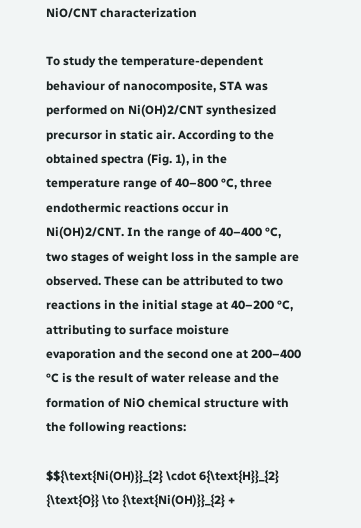NiO/CNT characterization

To study the temperature-dependent behaviour of nanocomposite, STA was performed on Ni(OH)2/CNT synthesized precursor in static air. According to the obtained spectra (Fig. 1), in the temperature range of 40–800 °C, three endothermic reactions occur in Ni(OH)2/CNT. In the range of 40–400 °C, two stages of weight loss in the sample are observed. These can be attributed to two reactions in the initial stage at 40–200 °C, attributing to surface moisture evaporation and the second one at 200–400 °C is the result of water release and the formation of NiO chemical structure with the following reactions:

$${\text{Ni(OH)}}_{2} \cdot 6{\text{H}}_{2} {\text{O}} \to {\text{Ni(OH)}}_{2} +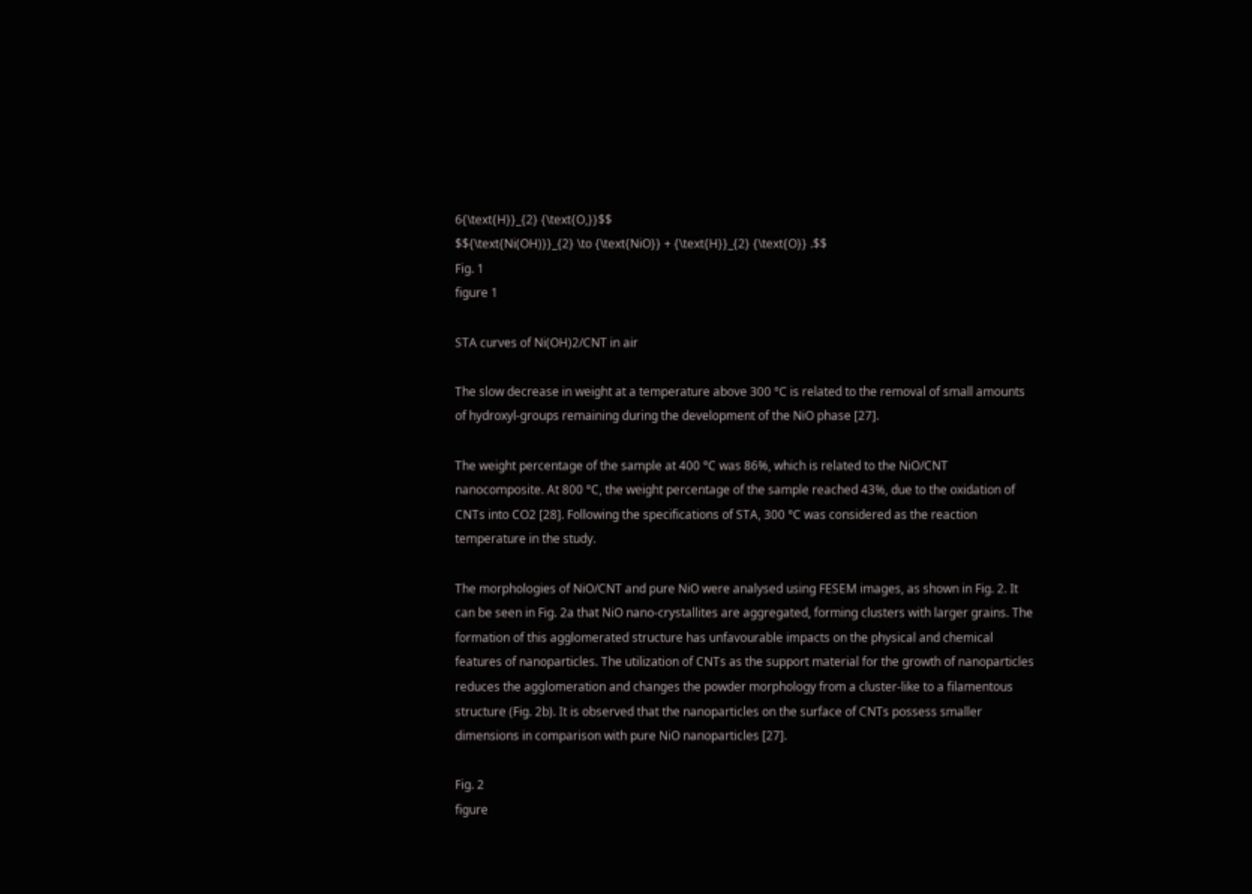6{\text{H}}_{2} {\text{O,}}$$
$${\text{Ni(OH)}}_{2} \to {\text{NiO}} + {\text{H}}_{2} {\text{O}} .$$
Fig. 1
figure 1

STA curves of Ni(OH)2/CNT in air

The slow decrease in weight at a temperature above 300 °C is related to the removal of small amounts of hydroxyl-groups remaining during the development of the NiO phase [27].

The weight percentage of the sample at 400 °C was 86%, which is related to the NiO/CNT nanocomposite. At 800 °C, the weight percentage of the sample reached 43%, due to the oxidation of CNTs into CO2 [28]. Following the specifications of STA, 300 °C was considered as the reaction temperature in the study.

The morphologies of NiO/CNT and pure NiO were analysed using FESEM images, as shown in Fig. 2. It can be seen in Fig. 2a that NiO nano-crystallites are aggregated, forming clusters with larger grains. The formation of this agglomerated structure has unfavourable impacts on the physical and chemical features of nanoparticles. The utilization of CNTs as the support material for the growth of nanoparticles reduces the agglomeration and changes the powder morphology from a cluster-like to a filamentous structure (Fig. 2b). It is observed that the nanoparticles on the surface of CNTs possess smaller dimensions in comparison with pure NiO nanoparticles [27].

Fig. 2
figure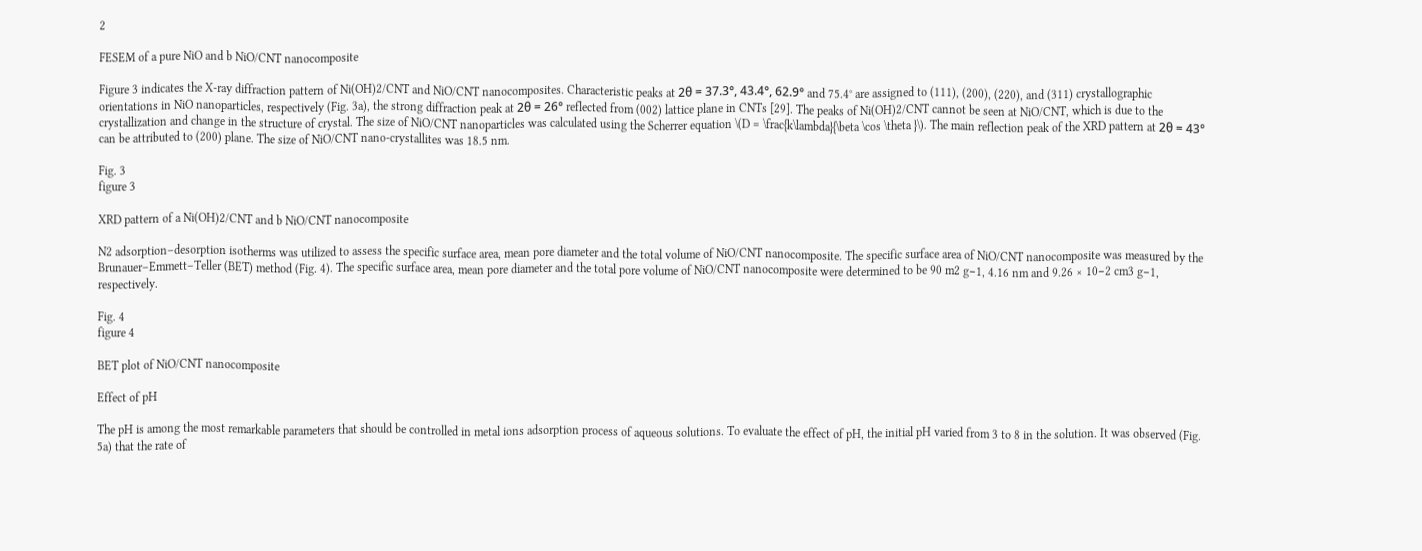2

FESEM of a pure NiO and b NiO/CNT nanocomposite

Figure 3 indicates the X-ray diffraction pattern of Ni(OH)2/CNT and NiO/CNT nanocomposites. Characteristic peaks at 2θ = 37.3°, 43.4°, 62.9° and 75.4° are assigned to (111), (200), (220), and (311) crystallographic orientations in NiO nanoparticles, respectively (Fig. 3a), the strong diffraction peak at 2θ = 26° reflected from (002) lattice plane in CNTs [29]. The peaks of Ni(OH)2/CNT cannot be seen at NiO/CNT, which is due to the crystallization and change in the structure of crystal. The size of NiO/CNT nanoparticles was calculated using the Scherrer equation \(D = \frac{k\lambda}{\beta \cos \theta }\). The main reflection peak of the XRD pattern at 2θ = 43° can be attributed to (200) plane. The size of NiO/CNT nano-crystallites was 18.5 nm.

Fig. 3
figure 3

XRD pattern of a Ni(OH)2/CNT and b NiO/CNT nanocomposite

N2 adsorption–desorption isotherms was utilized to assess the specific surface area, mean pore diameter and the total volume of NiO/CNT nanocomposite. The specific surface area of NiO/CNT nanocomposite was measured by the Brunauer–Emmett–Teller (BET) method (Fig. 4). The specific surface area, mean pore diameter and the total pore volume of NiO/CNT nanocomposite were determined to be 90 m2 g−1, 4.16 nm and 9.26 × 10−2 cm3 g−1, respectively.

Fig. 4
figure 4

BET plot of NiO/CNT nanocomposite

Effect of pH

The pH is among the most remarkable parameters that should be controlled in metal ions adsorption process of aqueous solutions. To evaluate the effect of pH, the initial pH varied from 3 to 8 in the solution. It was observed (Fig. 5a) that the rate of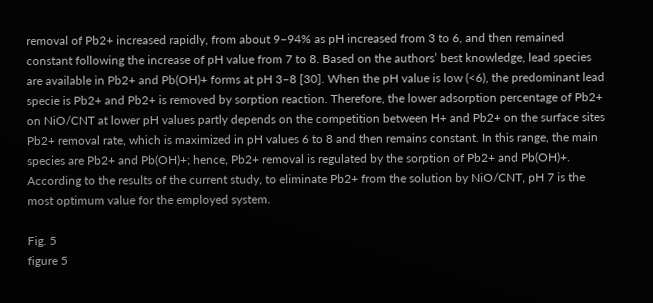removal of Pb2+ increased rapidly, from about 9–94% as pH increased from 3 to 6, and then remained constant following the increase of pH value from 7 to 8. Based on the authors’ best knowledge, lead species are available in Pb2+ and Pb(OH)+ forms at pH 3–8 [30]. When the pH value is low (<6), the predominant lead specie is Pb2+ and Pb2+ is removed by sorption reaction. Therefore, the lower adsorption percentage of Pb2+ on NiO/CNT at lower pH values partly depends on the competition between H+ and Pb2+ on the surface sites Pb2+ removal rate, which is maximized in pH values 6 to 8 and then remains constant. In this range, the main species are Pb2+ and Pb(OH)+; hence, Pb2+ removal is regulated by the sorption of Pb2+ and Pb(OH)+. According to the results of the current study, to eliminate Pb2+ from the solution by NiO/CNT, pH 7 is the most optimum value for the employed system.

Fig. 5
figure 5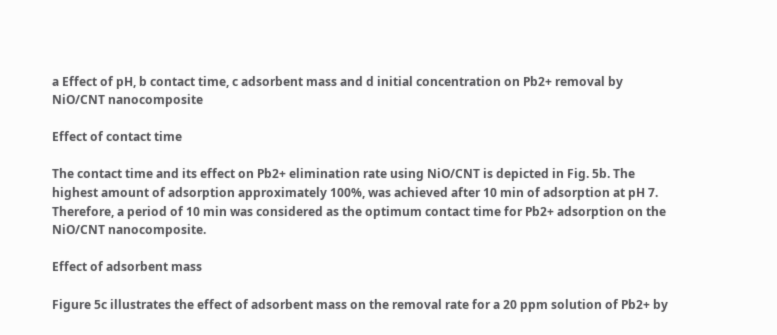a Effect of pH, b contact time, c adsorbent mass and d initial concentration on Pb2+ removal by NiO/CNT nanocomposite

Effect of contact time

The contact time and its effect on Pb2+ elimination rate using NiO/CNT is depicted in Fig. 5b. The highest amount of adsorption approximately 100%, was achieved after 10 min of adsorption at pH 7. Therefore, a period of 10 min was considered as the optimum contact time for Pb2+ adsorption on the NiO/CNT nanocomposite.

Effect of adsorbent mass

Figure 5c illustrates the effect of adsorbent mass on the removal rate for a 20 ppm solution of Pb2+ by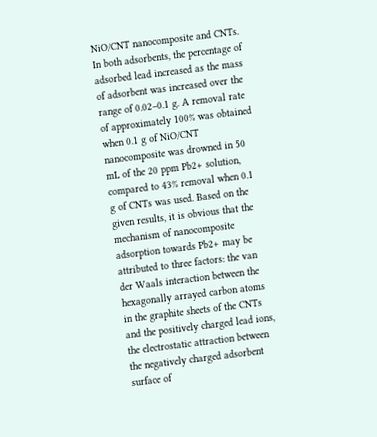NiO/CNT nanocomposite and CNTs. In both adsorbents, the percentage of adsorbed lead increased as the mass of adsorbent was increased over the range of 0.02–0.1 g. A removal rate of approximately 100% was obtained when 0.1 g of NiO/CNT nanocomposite was drowned in 50 mL of the 20 ppm Pb2+ solution, compared to 43% removal when 0.1 g of CNTs was used. Based on the given results, it is obvious that the mechanism of nanocomposite adsorption towards Pb2+ may be attributed to three factors: the van der Waals interaction between the hexagonally arrayed carbon atoms in the graphite sheets of the CNTs and the positively charged lead ions, the electrostatic attraction between the negatively charged adsorbent surface of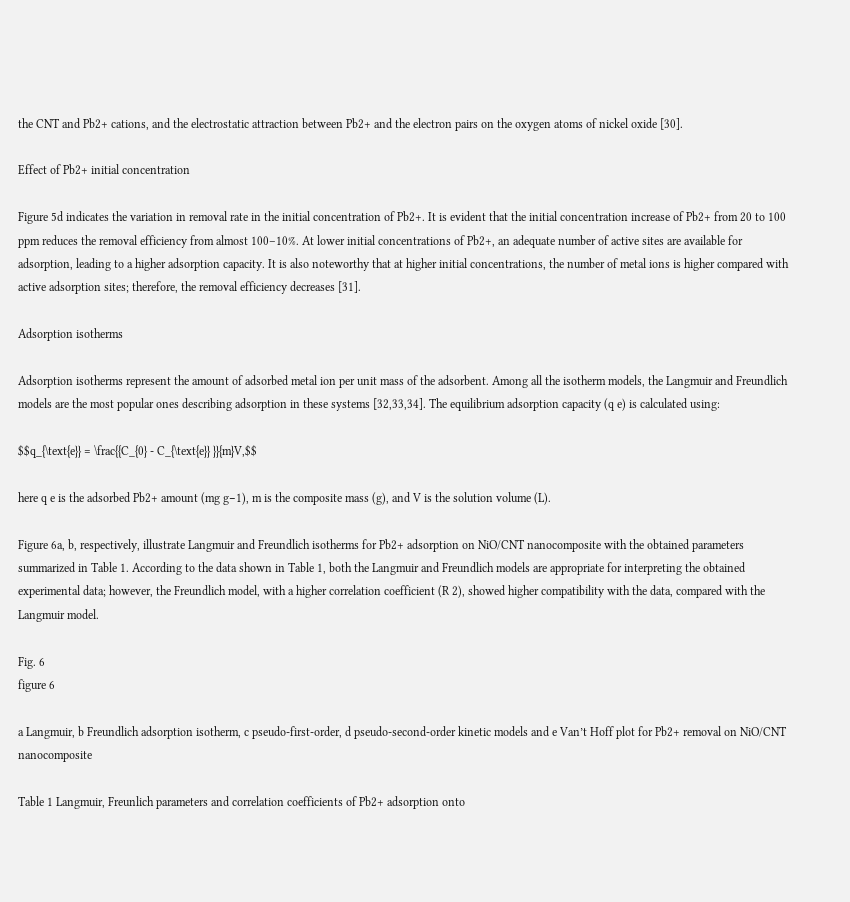the CNT and Pb2+ cations, and the electrostatic attraction between Pb2+ and the electron pairs on the oxygen atoms of nickel oxide [30].

Effect of Pb2+ initial concentration

Figure 5d indicates the variation in removal rate in the initial concentration of Pb2+. It is evident that the initial concentration increase of Pb2+ from 20 to 100 ppm reduces the removal efficiency from almost 100–10%. At lower initial concentrations of Pb2+, an adequate number of active sites are available for adsorption, leading to a higher adsorption capacity. It is also noteworthy that at higher initial concentrations, the number of metal ions is higher compared with active adsorption sites; therefore, the removal efficiency decreases [31].

Adsorption isotherms

Adsorption isotherms represent the amount of adsorbed metal ion per unit mass of the adsorbent. Among all the isotherm models, the Langmuir and Freundlich models are the most popular ones describing adsorption in these systems [32,33,34]. The equilibrium adsorption capacity (q e) is calculated using:

$$q_{\text{e}} = \frac{{C_{0} - C_{\text{e}} }}{m}V,$$

here q e is the adsorbed Pb2+ amount (mg g−1), m is the composite mass (g), and V is the solution volume (L).

Figure 6a, b, respectively, illustrate Langmuir and Freundlich isotherms for Pb2+ adsorption on NiO/CNT nanocomposite with the obtained parameters summarized in Table 1. According to the data shown in Table 1, both the Langmuir and Freundlich models are appropriate for interpreting the obtained experimental data; however, the Freundlich model, with a higher correlation coefficient (R 2), showed higher compatibility with the data, compared with the Langmuir model.

Fig. 6
figure 6

a Langmuir, b Freundlich adsorption isotherm, c pseudo-first-order, d pseudo-second-order kinetic models and e Van’t Hoff plot for Pb2+ removal on NiO/CNT nanocomposite

Table 1 Langmuir, Freunlich parameters and correlation coefficients of Pb2+ adsorption onto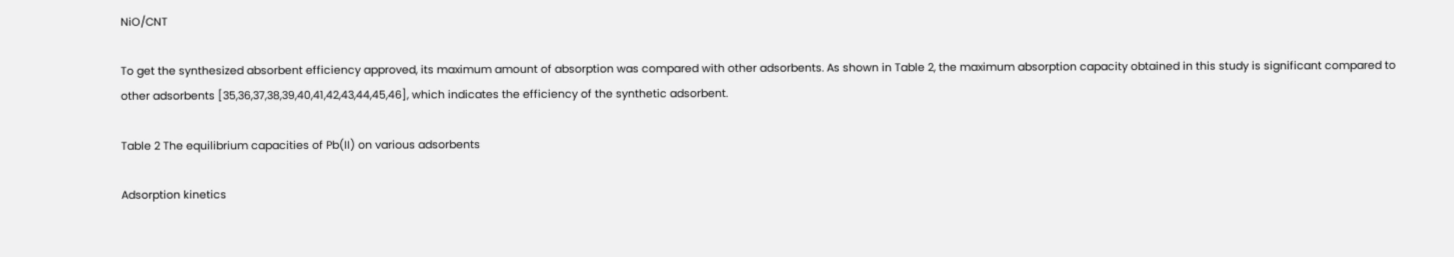NiO/CNT

To get the synthesized absorbent efficiency approved, its maximum amount of absorption was compared with other adsorbents. As shown in Table 2, the maximum absorption capacity obtained in this study is significant compared to other adsorbents [35,36,37,38,39,40,41,42,43,44,45,46], which indicates the efficiency of the synthetic adsorbent.

Table 2 The equilibrium capacities of Pb(II) on various adsorbents

Adsorption kinetics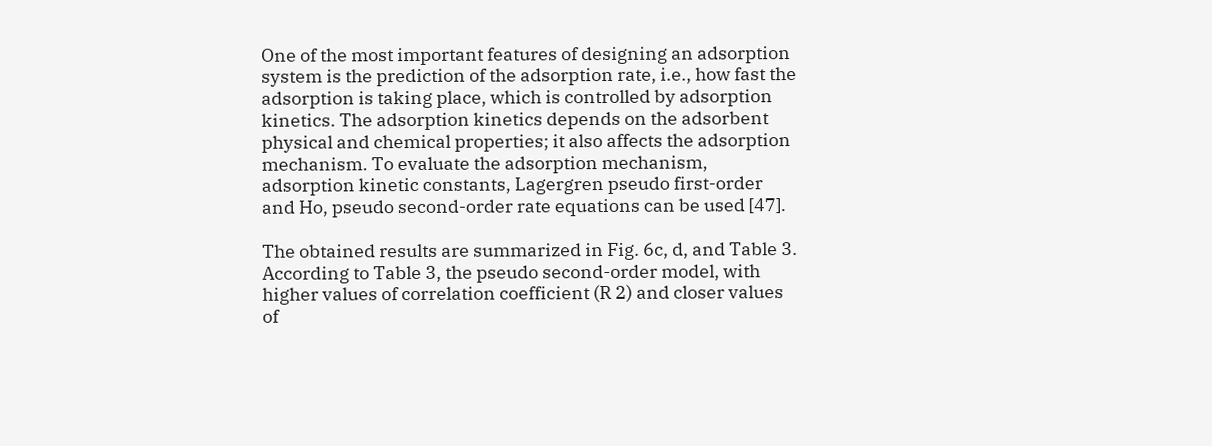One of the most important features of designing an adsorption system is the prediction of the adsorption rate, i.e., how fast the adsorption is taking place, which is controlled by adsorption kinetics. The adsorption kinetics depends on the adsorbent physical and chemical properties; it also affects the adsorption mechanism. To evaluate the adsorption mechanism, adsorption kinetic constants, Lagergren pseudo first-order and Ho, pseudo second-order rate equations can be used [47].

The obtained results are summarized in Fig. 6c, d, and Table 3. According to Table 3, the pseudo second-order model, with higher values of correlation coefficient (R 2) and closer values of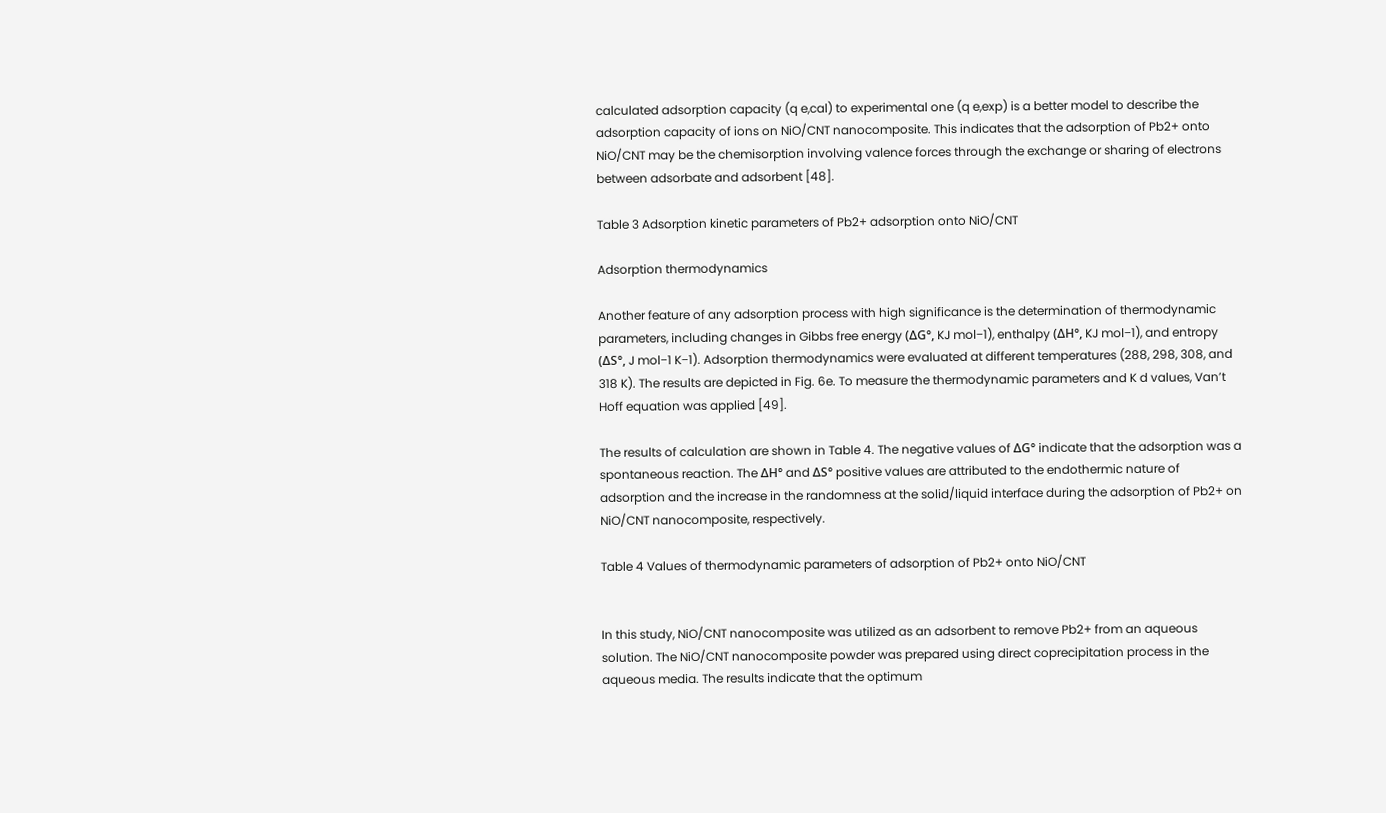calculated adsorption capacity (q e,cal) to experimental one (q e,exp) is a better model to describe the adsorption capacity of ions on NiO/CNT nanocomposite. This indicates that the adsorption of Pb2+ onto NiO/CNT may be the chemisorption involving valence forces through the exchange or sharing of electrons between adsorbate and adsorbent [48].

Table 3 Adsorption kinetic parameters of Pb2+ adsorption onto NiO/CNT

Adsorption thermodynamics

Another feature of any adsorption process with high significance is the determination of thermodynamic parameters, including changes in Gibbs free energy (ΔG°, KJ mol−1), enthalpy (ΔH°, KJ mol−1), and entropy (ΔS°, J mol−1 K−1). Adsorption thermodynamics were evaluated at different temperatures (288, 298, 308, and 318 K). The results are depicted in Fig. 6e. To measure the thermodynamic parameters and K d values, Van’t Hoff equation was applied [49].

The results of calculation are shown in Table 4. The negative values of ΔG° indicate that the adsorption was a spontaneous reaction. The ΔH° and ΔS° positive values are attributed to the endothermic nature of adsorption and the increase in the randomness at the solid/liquid interface during the adsorption of Pb2+ on NiO/CNT nanocomposite, respectively.

Table 4 Values of thermodynamic parameters of adsorption of Pb2+ onto NiO/CNT


In this study, NiO/CNT nanocomposite was utilized as an adsorbent to remove Pb2+ from an aqueous solution. The NiO/CNT nanocomposite powder was prepared using direct coprecipitation process in the aqueous media. The results indicate that the optimum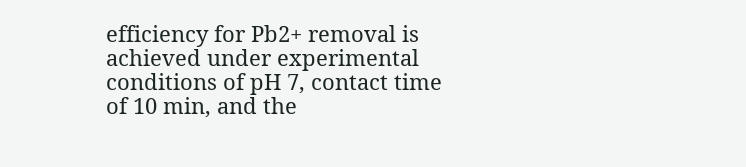efficiency for Pb2+ removal is achieved under experimental conditions of pH 7, contact time of 10 min, and the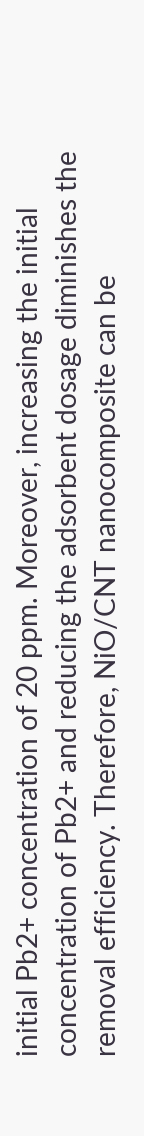initial Pb2+ concentration of 20 ppm. Moreover, increasing the initial concentration of Pb2+ and reducing the adsorbent dosage diminishes the removal efficiency. Therefore, NiO/CNT nanocomposite can be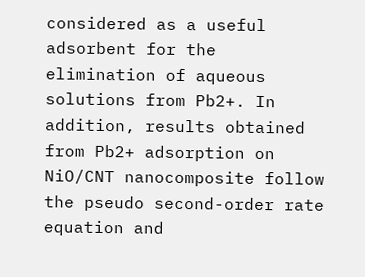considered as a useful adsorbent for the elimination of aqueous solutions from Pb2+. In addition, results obtained from Pb2+ adsorption on NiO/CNT nanocomposite follow the pseudo second-order rate equation and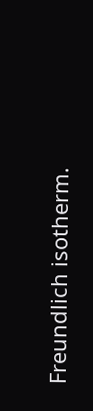Freundlich isotherm.